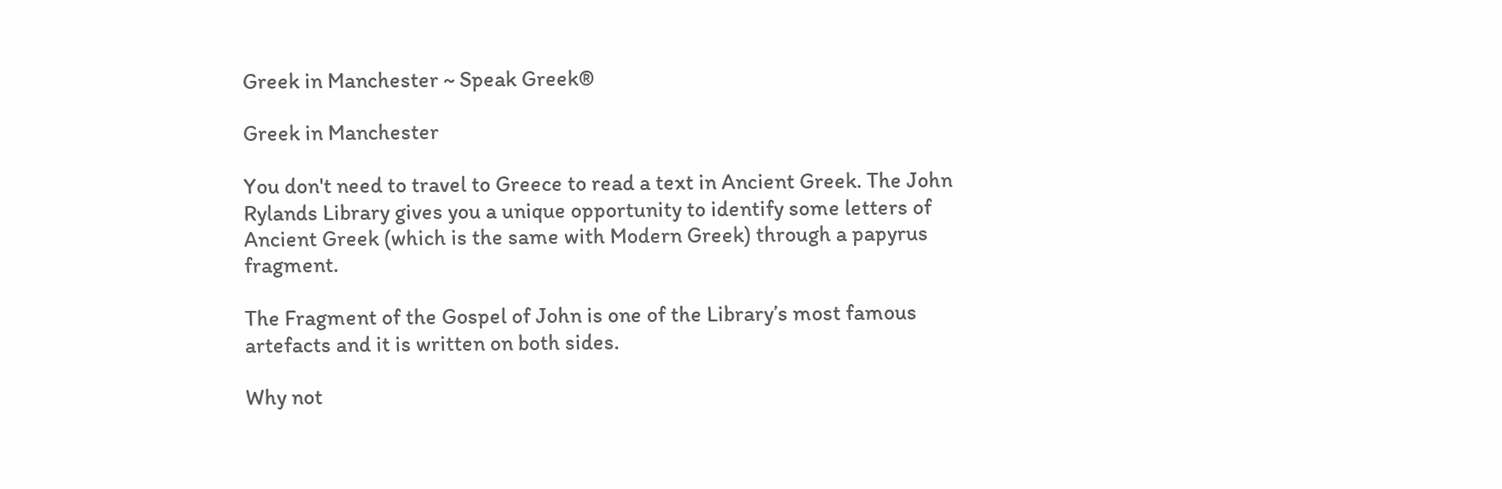Greek in Manchester ~ Speak Greek®

Greek in Manchester

You don't need to travel to Greece to read a text in Ancient Greek. The John Rylands Library gives you a unique opportunity to identify some letters of Ancient Greek (which is the same with Modern Greek) through a papyrus fragment.

The Fragment of the Gospel of John is one of the Library’s most famous artefacts and it is written on both sides.

Why not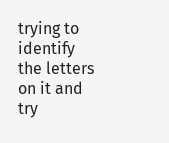trying to identify the letters on it and try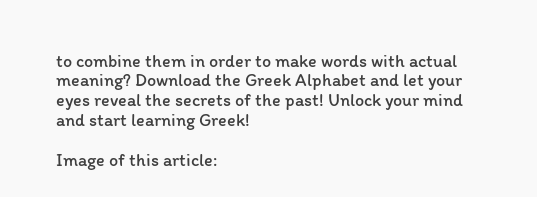to combine them in order to make words with actual meaning? Download the Greek Alphabet and let your eyes reveal the secrets of the past! Unlock your mind and start learning Greek!

Image of this article: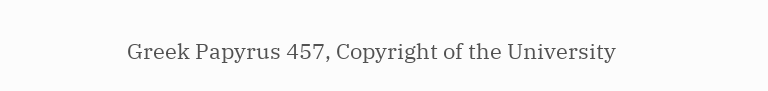Greek Papyrus 457, Copyright of the University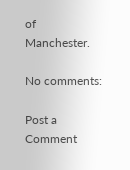of Manchester.

No comments:

Post a Comment